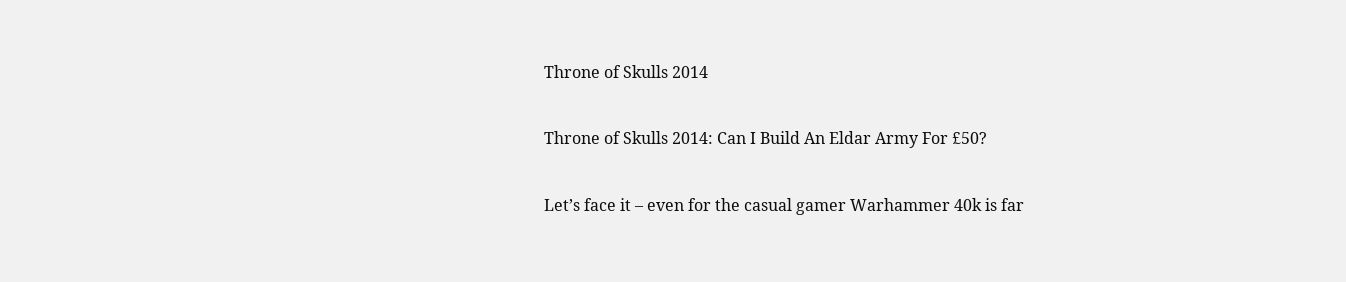Throne of Skulls 2014

Throne of Skulls 2014: Can I Build An Eldar Army For £50?

Let’s face it – even for the casual gamer Warhammer 40k is far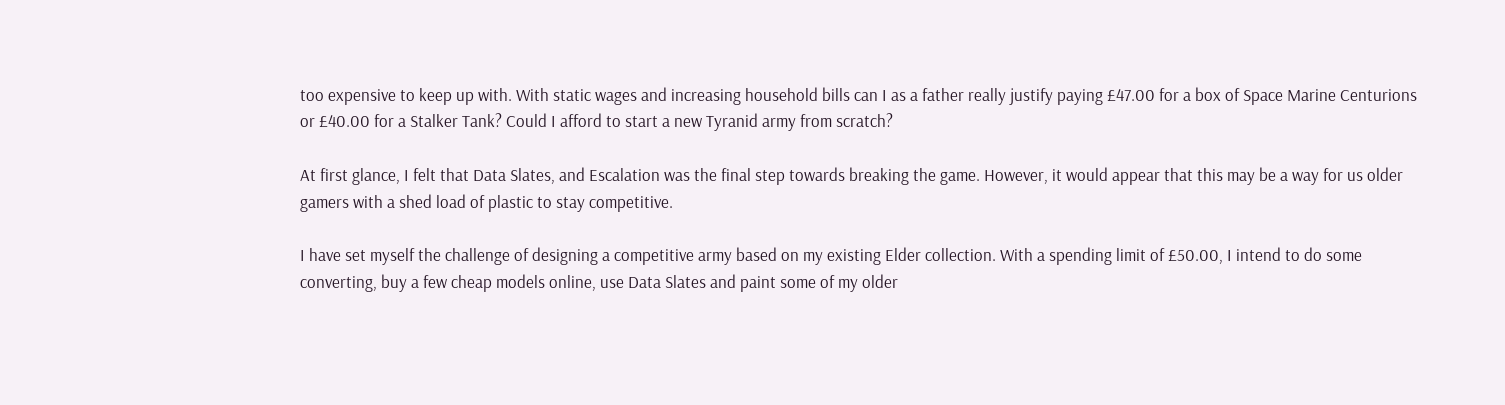too expensive to keep up with. With static wages and increasing household bills can I as a father really justify paying £47.00 for a box of Space Marine Centurions or £40.00 for a Stalker Tank? Could I afford to start a new Tyranid army from scratch?

At first glance, I felt that Data Slates, and Escalation was the final step towards breaking the game. However, it would appear that this may be a way for us older gamers with a shed load of plastic to stay competitive.

I have set myself the challenge of designing a competitive army based on my existing Elder collection. With a spending limit of £50.00, I intend to do some converting, buy a few cheap models online, use Data Slates and paint some of my older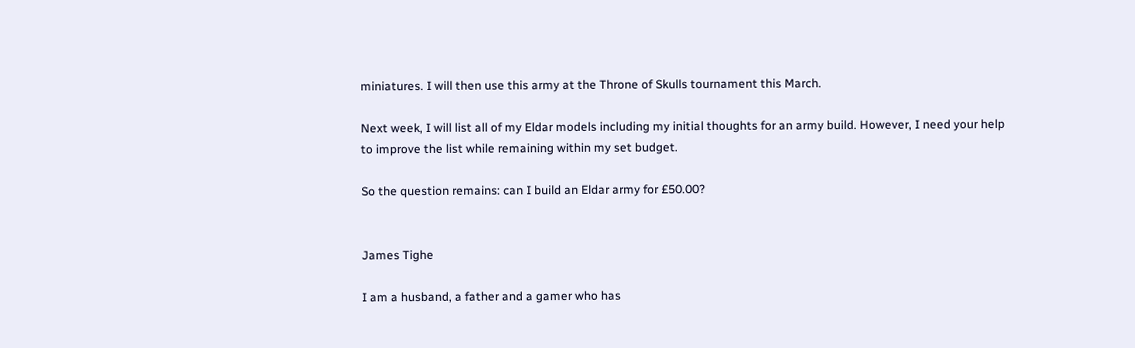miniatures. I will then use this army at the Throne of Skulls tournament this March.

Next week, I will list all of my Eldar models including my initial thoughts for an army build. However, I need your help to improve the list while remaining within my set budget.

So the question remains: can I build an Eldar army for £50.00?


James Tighe

I am a husband, a father and a gamer who has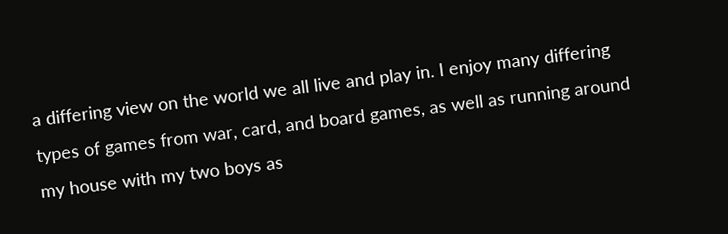a differing view on the world we all live and play in. I enjoy many differing types of games from war, card, and board games, as well as running around my house with my two boys as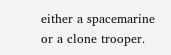either a spacemarine or a clone trooper.